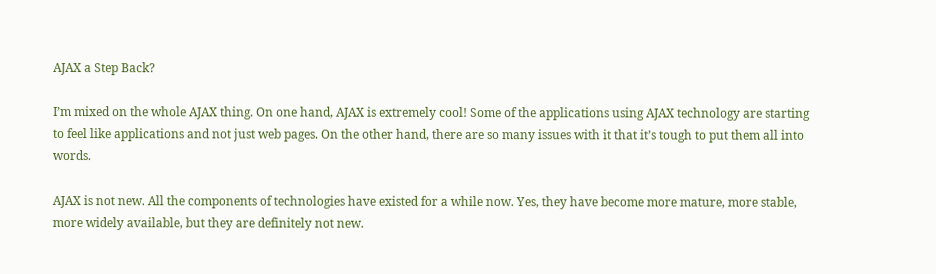AJAX a Step Back?

I’m mixed on the whole AJAX thing. On one hand, AJAX is extremely cool! Some of the applications using AJAX technology are starting to feel like applications and not just web pages. On the other hand, there are so many issues with it that it’s tough to put them all into words.

AJAX is not new. All the components of technologies have existed for a while now. Yes, they have become more mature, more stable, more widely available, but they are definitely not new.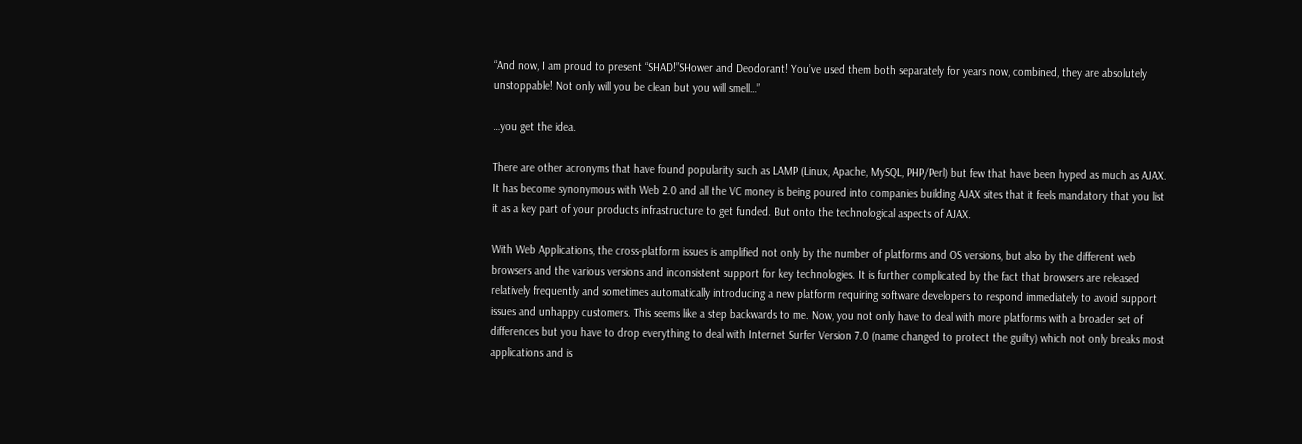“And now, I am proud to present “SHAD!”SHower and Deodorant! You’ve used them both separately for years now, combined, they are absolutely unstoppable! Not only will you be clean but you will smell…”

…you get the idea.

There are other acronyms that have found popularity such as LAMP (Linux, Apache, MySQL, PHP/Perl) but few that have been hyped as much as AJAX. It has become synonymous with Web 2.0 and all the VC money is being poured into companies building AJAX sites that it feels mandatory that you list it as a key part of your products infrastructure to get funded. But onto the technological aspects of AJAX.

With Web Applications, the cross-platform issues is amplified not only by the number of platforms and OS versions, but also by the different web browsers and the various versions and inconsistent support for key technologies. It is further complicated by the fact that browsers are released relatively frequently and sometimes automatically introducing a new platform requiring software developers to respond immediately to avoid support issues and unhappy customers. This seems like a step backwards to me. Now, you not only have to deal with more platforms with a broader set of differences but you have to drop everything to deal with Internet Surfer Version 7.0 (name changed to protect the guilty) which not only breaks most applications and is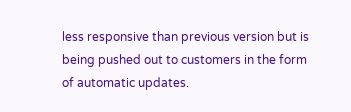less responsive than previous version but is being pushed out to customers in the form of automatic updates.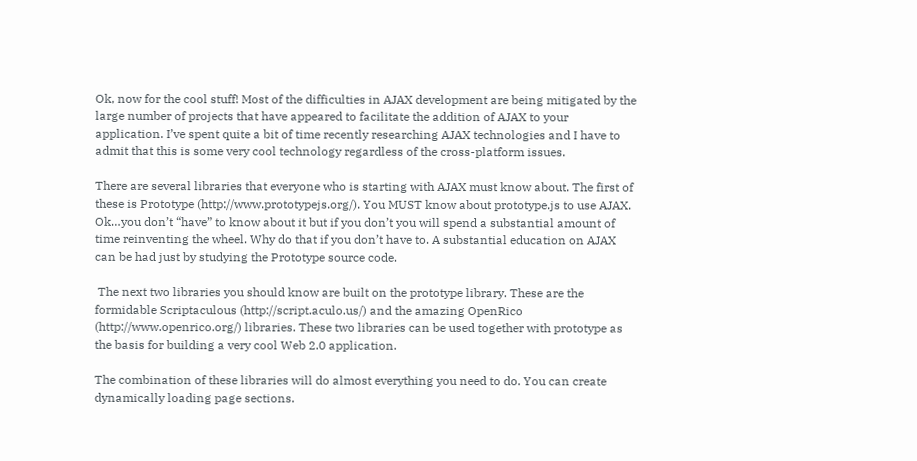Ok, now for the cool stuff! Most of the difficulties in AJAX development are being mitigated by the large number of projects that have appeared to facilitate the addition of AJAX to your application. I’ve spent quite a bit of time recently researching AJAX technologies and I have to admit that this is some very cool technology regardless of the cross-platform issues.

There are several libraries that everyone who is starting with AJAX must know about. The first of these is Prototype (http://www.prototypejs.org/). You MUST know about prototype.js to use AJAX. Ok…you don’t “have” to know about it but if you don’t you will spend a substantial amount of time reinventing the wheel. Why do that if you don’t have to. A substantial education on AJAX can be had just by studying the Prototype source code.

 The next two libraries you should know are built on the prototype library. These are the formidable Scriptaculous (http://script.aculo.us/) and the amazing OpenRico (http://www.openrico.org/) libraries. These two libraries can be used together with prototype as the basis for building a very cool Web 2.0 application.

The combination of these libraries will do almost everything you need to do. You can create dynamically loading page sections.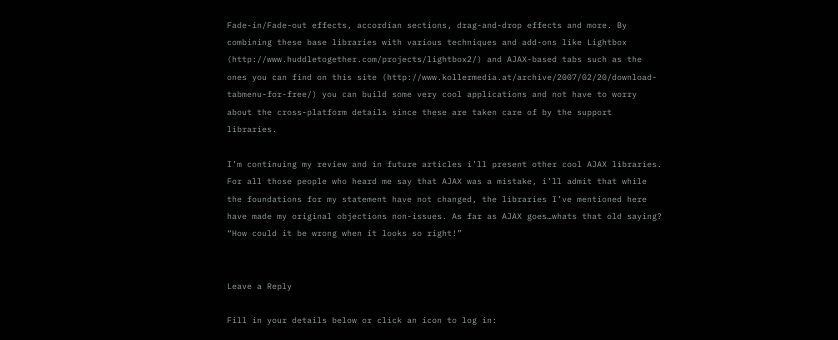Fade-in/Fade-out effects, accordian sections, drag-and-drop effects and more. By combining these base libraries with various techniques and add-ons like Lightbox (http://www.huddletogether.com/projects/lightbox2/) and AJAX-based tabs such as the ones you can find on this site (http://www.kollermedia.at/archive/2007/02/20/download-tabmenu-for-free/) you can build some very cool applications and not have to worry about the cross-platform details since these are taken care of by the support libraries.

I’m continuing my review and in future articles i’ll present other cool AJAX libraries. For all those people who heard me say that AJAX was a mistake, i’ll admit that while the foundations for my statement have not changed, the libraries I’ve mentioned here have made my original objections non-issues. As far as AJAX goes…whats that old saying? “How could it be wrong when it looks so right!”


Leave a Reply

Fill in your details below or click an icon to log in: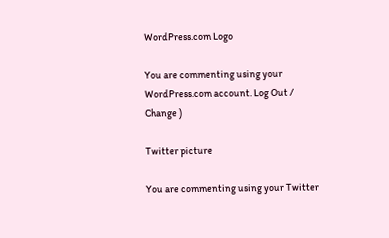WordPress.com Logo

You are commenting using your WordPress.com account. Log Out / Change )

Twitter picture

You are commenting using your Twitter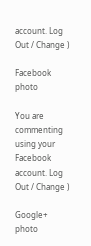account. Log Out / Change )

Facebook photo

You are commenting using your Facebook account. Log Out / Change )

Google+ photo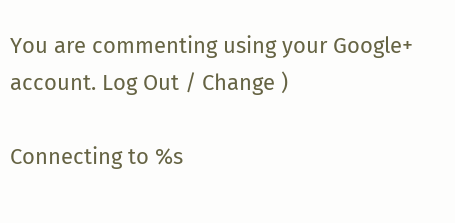You are commenting using your Google+ account. Log Out / Change )

Connecting to %s